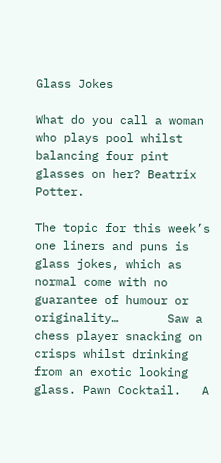Glass Jokes

What do you call a woman who plays pool whilst balancing four pint glasses on her? Beatrix Potter.

The topic for this week’s one liners and puns is glass jokes, which as normal come with no guarantee of humour or originality…       Saw a chess player snacking on crisps whilst drinking from an exotic looking glass. Pawn Cocktail.   A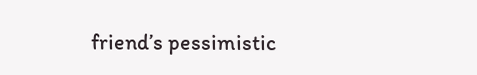friend’s pessimistic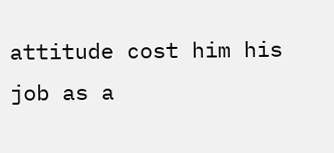attitude cost him his job as a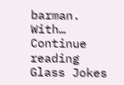barman. With… Continue reading Glass Jokes